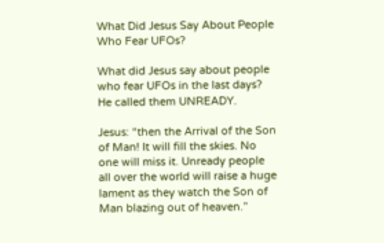What Did Jesus Say About People Who Fear UFOs?

What did Jesus say about people who fear UFOs in the last days? He called them UNREADY.

Jesus: “then the Arrival of the Son of Man! It will fill the skies. No one will miss it. Unready people all over the world will raise a huge lament as they watch the Son of Man blazing out of heaven.”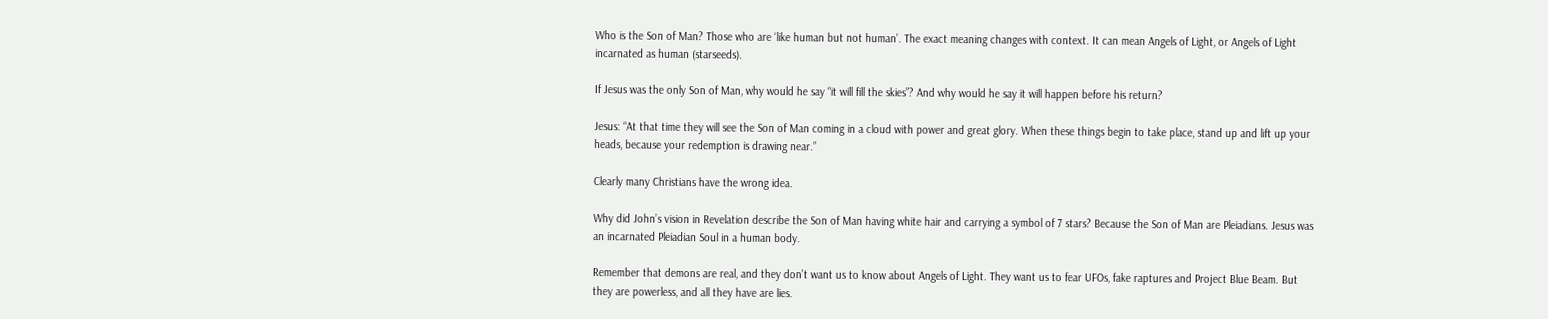Who is the Son of Man? Those who are ‘like human but not human’. The exact meaning changes with context. It can mean Angels of Light, or Angels of Light incarnated as human (starseeds).

If Jesus was the only Son of Man, why would he say “it will fill the skies”? And why would he say it will happen before his return?

Jesus: “At that time they will see the Son of Man coming in a cloud with power and great glory. When these things begin to take place, stand up and lift up your heads, because your redemption is drawing near.”

Clearly many Christians have the wrong idea.

Why did John’s vision in Revelation describe the Son of Man having white hair and carrying a symbol of 7 stars? Because the Son of Man are Pleiadians. Jesus was an incarnated Pleiadian Soul in a human body.

Remember that demons are real, and they don’t want us to know about Angels of Light. They want us to fear UFOs, fake raptures and Project Blue Beam. But they are powerless, and all they have are lies.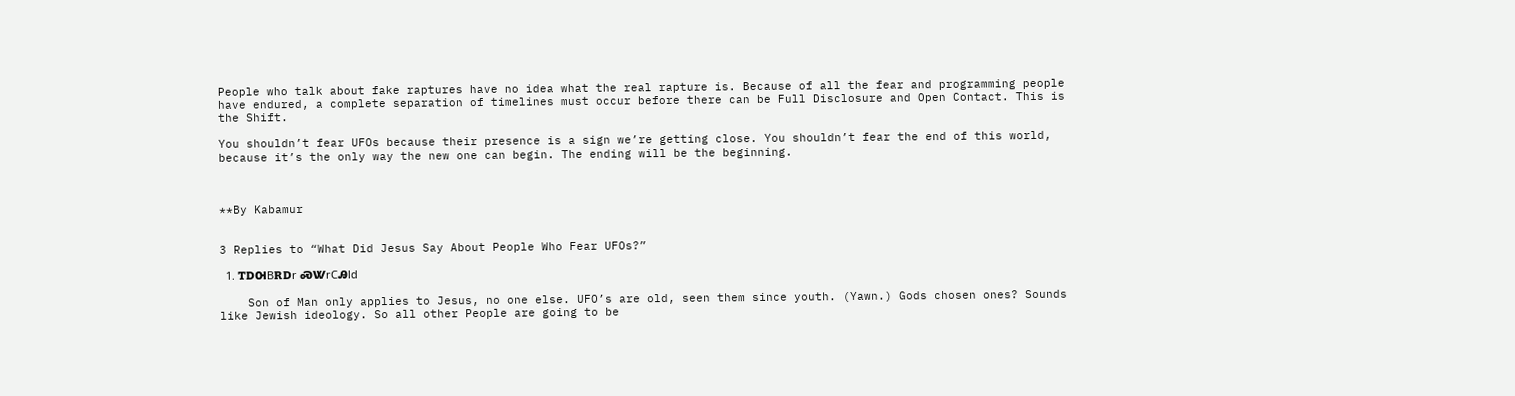People who talk about fake raptures have no idea what the real rapture is. Because of all the fear and programming people have endured, a complete separation of timelines must occur before there can be Full Disclosure and Open Contact. This is the Shift.

You shouldn’t fear UFOs because their presence is a sign we’re getting close. You shouldn’t fear the end of this world, because it’s the only way the new one can begin. The ending will be the beginning.



**By Kabamur


3 Replies to “What Did Jesus Say About People Who Fear UFOs?”

  1. ᎢᎠᎺBᎡᎠr ᏍᏔrCᎯld

    Son of Man only applies to Jesus, no one else. UFO’s are old, seen them since youth. (Yawn.) Gods chosen ones? Sounds like Jewish ideology. So all other People are going to be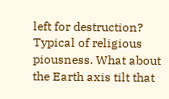left for destruction? Typical of religious piousness. What about the Earth axis tilt that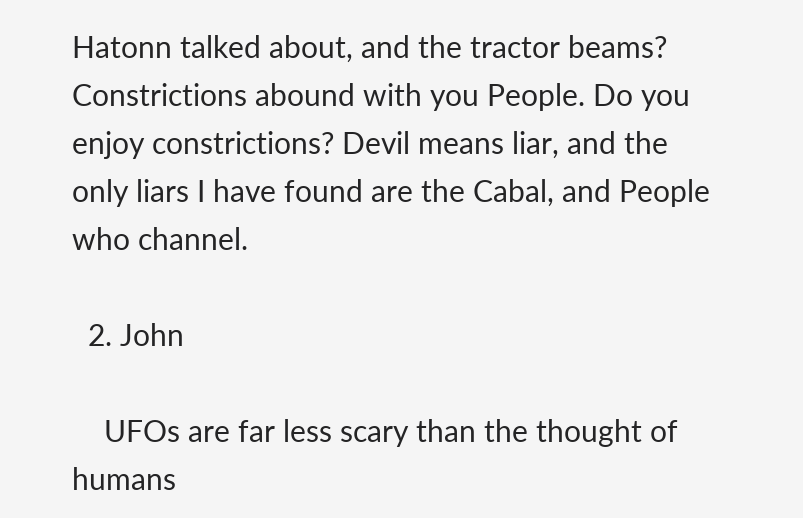Hatonn talked about, and the tractor beams? Constrictions abound with you People. Do you enjoy constrictions? Devil means liar, and the only liars I have found are the Cabal, and People who channel.

  2. John

    UFOs are far less scary than the thought of humans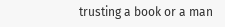trusting a book or a man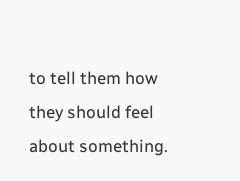to tell them how they should feel about something.